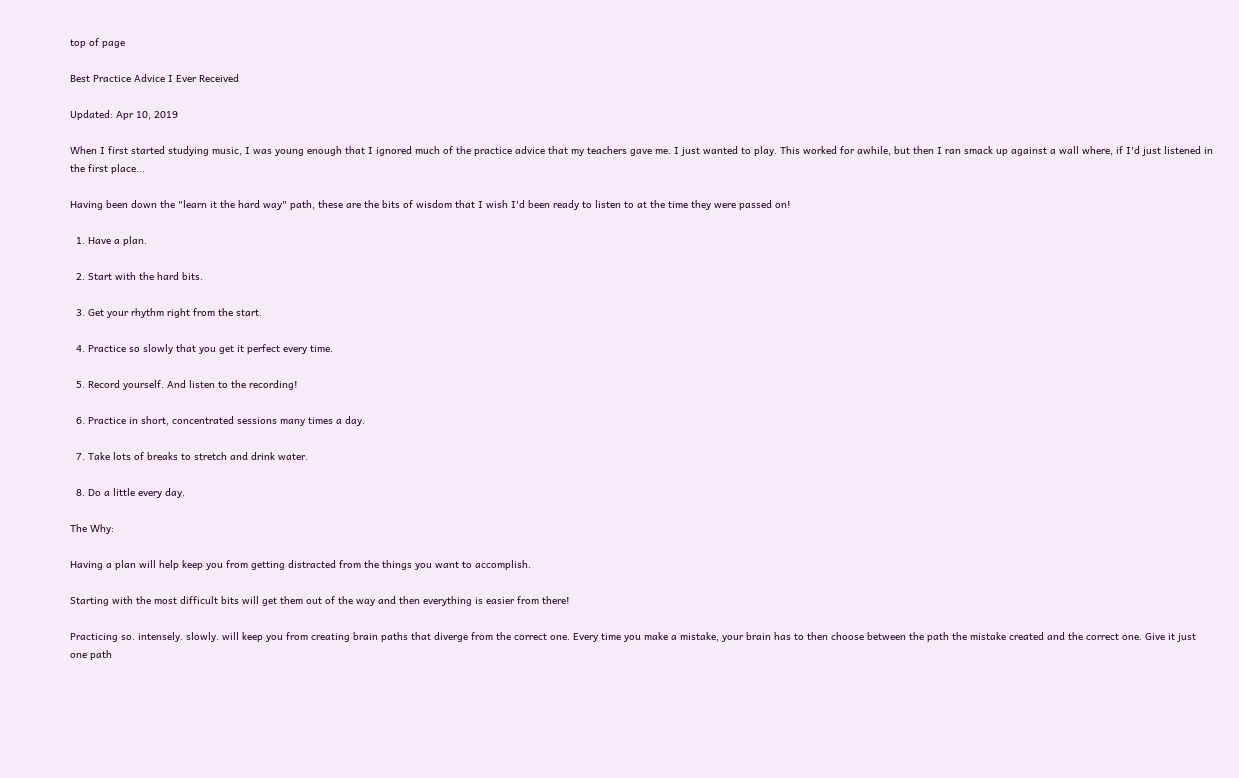top of page

Best Practice Advice I Ever Received

Updated: Apr 10, 2019

When I first started studying music, I was young enough that I ignored much of the practice advice that my teachers gave me. I just wanted to play. This worked for awhile, but then I ran smack up against a wall where, if I'd just listened in the first place...

Having been down the "learn it the hard way" path, these are the bits of wisdom that I wish I'd been ready to listen to at the time they were passed on!

  1. Have a plan.

  2. Start with the hard bits.

  3. Get your rhythm right from the start.

  4. Practice so slowly that you get it perfect every time.

  5. Record yourself. And listen to the recording!

  6. Practice in short, concentrated sessions many times a day.

  7. Take lots of breaks to stretch and drink water.

  8. Do a little every day.

The Why:

Having a plan will help keep you from getting distracted from the things you want to accomplish.

Starting with the most difficult bits will get them out of the way and then everything is easier from there!

Practicing so. intensely. slowly. will keep you from creating brain paths that diverge from the correct one. Every time you make a mistake, your brain has to then choose between the path the mistake created and the correct one. Give it just one path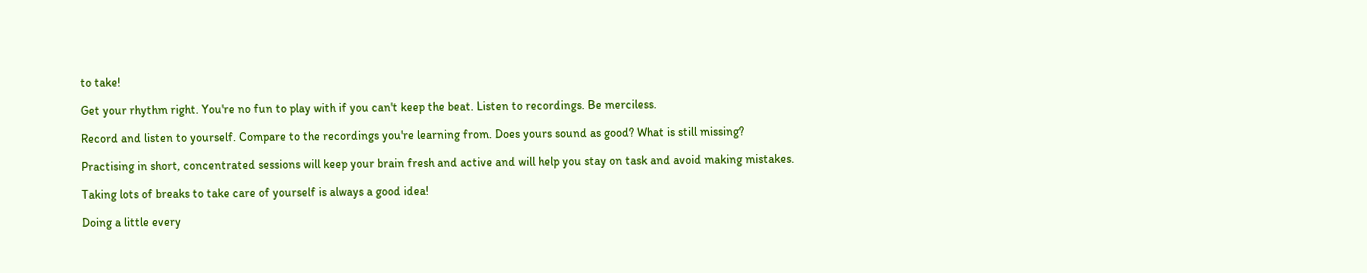to take!

Get your rhythm right. You're no fun to play with if you can't keep the beat. Listen to recordings. Be merciless.

Record and listen to yourself. Compare to the recordings you're learning from. Does yours sound as good? What is still missing?

Practising in short, concentrated sessions will keep your brain fresh and active and will help you stay on task and avoid making mistakes.

Taking lots of breaks to take care of yourself is always a good idea!

Doing a little every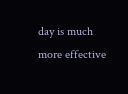day is much more effective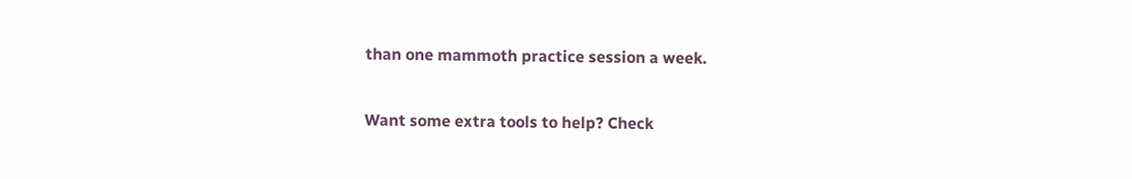than one mammoth practice session a week.

Want some extra tools to help? Check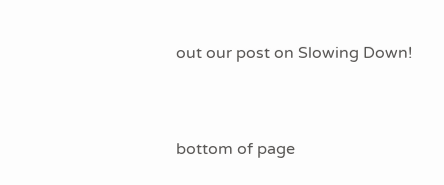out our post on Slowing Down!


bottom of page